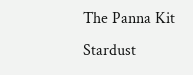The Panna Kit Stardust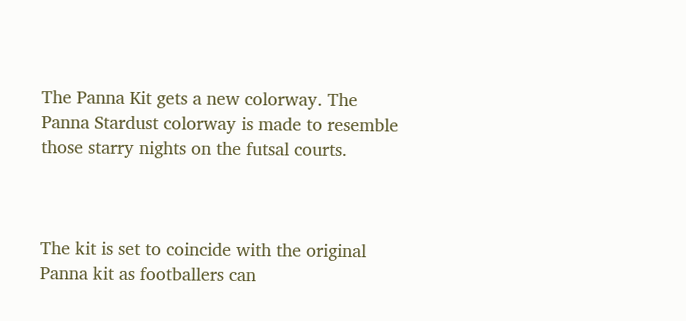The Panna Kit gets a new colorway. The Panna Stardust colorway is made to resemble those starry nights on the futsal courts.



The kit is set to coincide with the original Panna kit as footballers can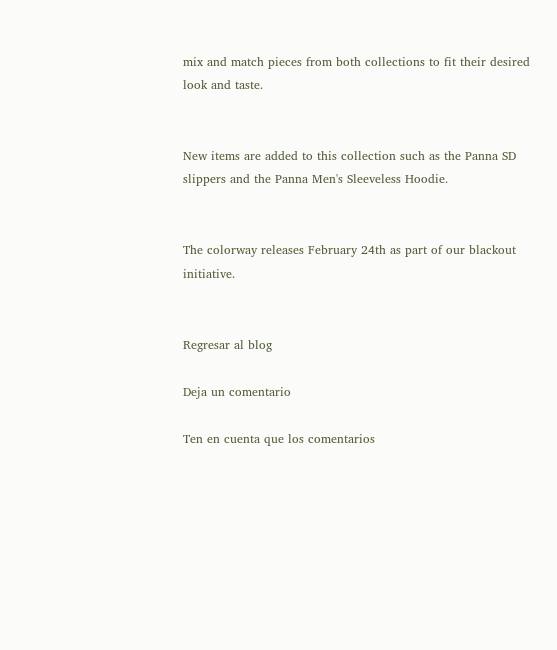mix and match pieces from both collections to fit their desired look and taste.


New items are added to this collection such as the Panna SD slippers and the Panna Men's Sleeveless Hoodie.


The colorway releases February 24th as part of our blackout initiative.


Regresar al blog

Deja un comentario

Ten en cuenta que los comentarios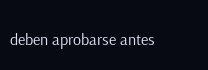deben aprobarse antes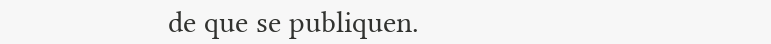de que se publiquen.